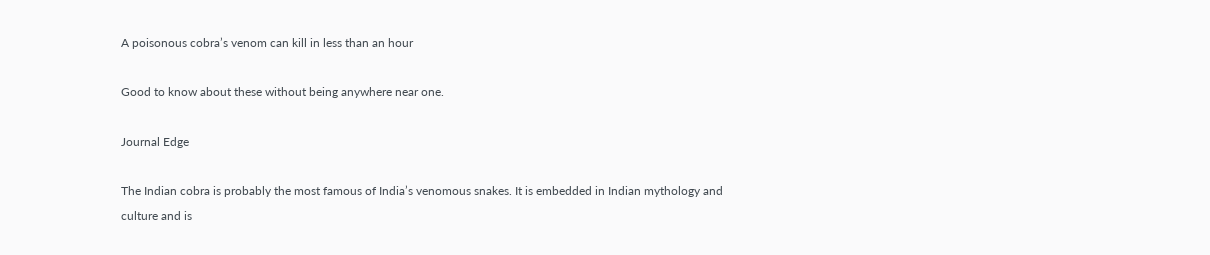A poisonous cobra’s venom can kill in less than an hour

Good to know about these without being anywhere near one.

Journal Edge

The Indian cobra is probably the most famous of India’s venomous snakes. It is embedded in Indian mythology and culture and is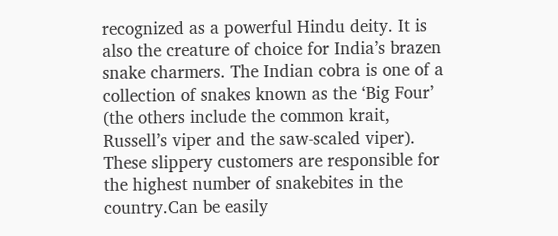recognized as a powerful Hindu deity. It is also the creature of choice for India’s brazen snake charmers. The Indian cobra is one of a collection of snakes known as the ‘Big Four’ (the others include the common krait, Russell’s viper and the saw-scaled viper). These slippery customers are responsible for the highest number of snakebites in the country.Can be easily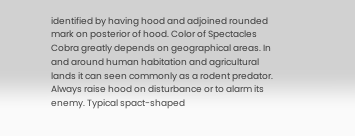identified by having hood and adjoined rounded mark on posterior of hood. Color of Spectacles Cobra greatly depends on geographical areas. In and around human habitation and agricultural lands it can seen commonly as a rodent predator. Always raise hood on disturbance or to alarm its enemy. Typical spact-shaped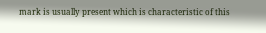mark is usually present which is characteristic of this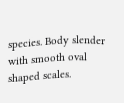species. Body slender with smooth oval shaped scales.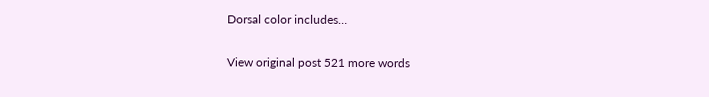Dorsal color includes…

View original post 521 more words